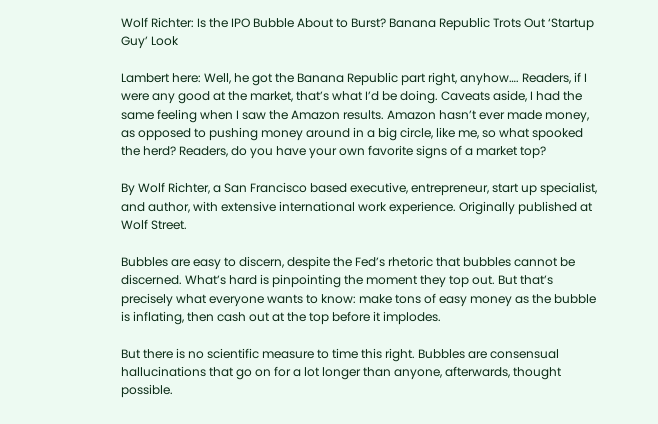Wolf Richter: Is the IPO Bubble About to Burst? Banana Republic Trots Out ‘Startup Guy’ Look

Lambert here: Well, he got the Banana Republic part right, anyhow…. Readers, if I were any good at the market, that’s what I’d be doing. Caveats aside, I had the same feeling when I saw the Amazon results. Amazon hasn’t ever made money, as opposed to pushing money around in a big circle, like me, so what spooked the herd? Readers, do you have your own favorite signs of a market top?

By Wolf Richter, a San Francisco based executive, entrepreneur, start up specialist, and author, with extensive international work experience. Originally published at Wolf Street.

Bubbles are easy to discern, despite the Fed’s rhetoric that bubbles cannot be discerned. What’s hard is pinpointing the moment they top out. But that’s precisely what everyone wants to know: make tons of easy money as the bubble is inflating, then cash out at the top before it implodes.

But there is no scientific measure to time this right. Bubbles are consensual hallucinations that go on for a lot longer than anyone, afterwards, thought possible.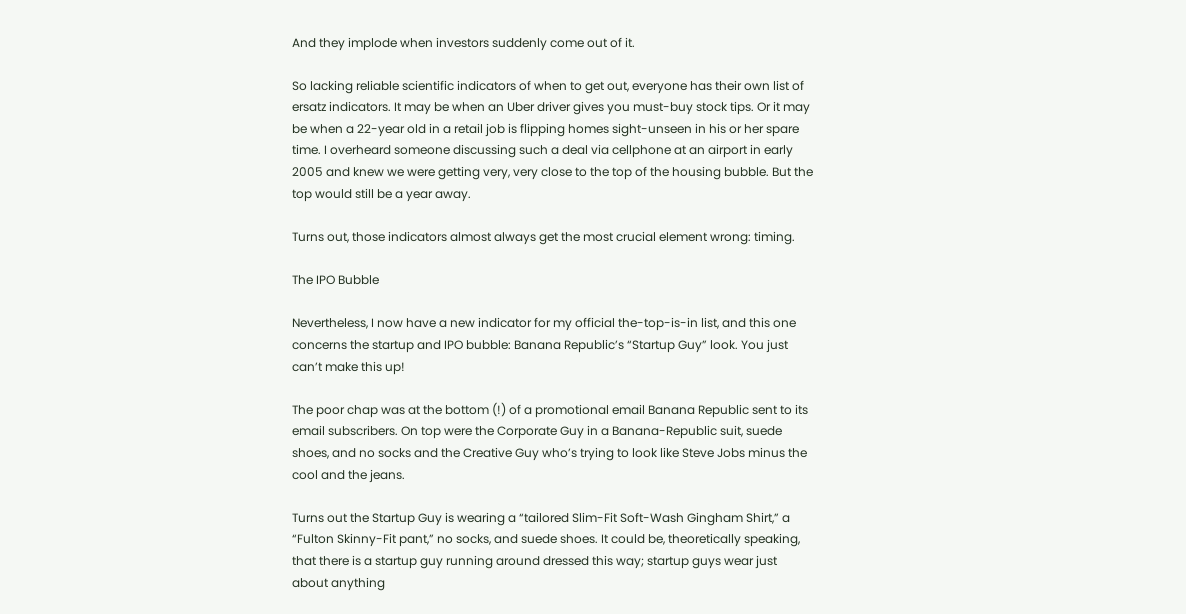And they implode when investors suddenly come out of it.

So lacking reliable scientific indicators of when to get out, everyone has their own list of ersatz indicators. It may be when an Uber driver gives you must-buy stock tips. Or it may be when a 22-year old in a retail job is flipping homes sight-unseen in his or her spare time. I overheard someone discussing such a deal via cellphone at an airport in early 2005 and knew we were getting very, very close to the top of the housing bubble. But the top would still be a year away.

Turns out, those indicators almost always get the most crucial element wrong: timing.

The IPO Bubble

Nevertheless, I now have a new indicator for my official the-top-is-in list, and this one concerns the startup and IPO bubble: Banana Republic’s “Startup Guy” look. You just can’t make this up!

The poor chap was at the bottom (!) of a promotional email Banana Republic sent to its email subscribers. On top were the Corporate Guy in a Banana-Republic suit, suede shoes, and no socks and the Creative Guy who’s trying to look like Steve Jobs minus the cool and the jeans.

Turns out the Startup Guy is wearing a “tailored Slim-Fit Soft-Wash Gingham Shirt,” a “Fulton Skinny-Fit pant,” no socks, and suede shoes. It could be, theoretically speaking, that there is a startup guy running around dressed this way; startup guys wear just about anything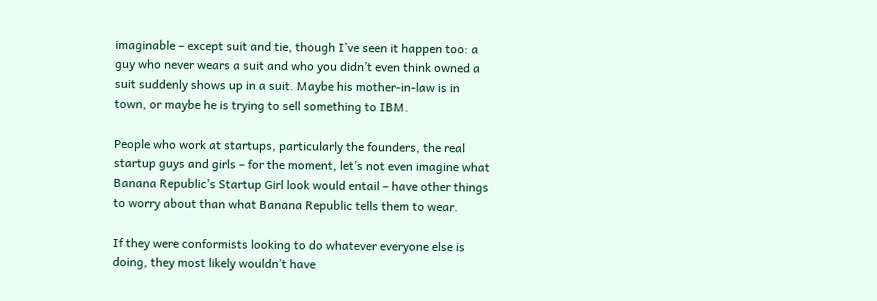imaginable – except suit and tie, though I’ve seen it happen too: a guy who never wears a suit and who you didn’t even think owned a suit suddenly shows up in a suit. Maybe his mother-in-law is in town, or maybe he is trying to sell something to IBM.

People who work at startups, particularly the founders, the real startup guys and girls – for the moment, let’s not even imagine what Banana Republic’s Startup Girl look would entail – have other things to worry about than what Banana Republic tells them to wear.

If they were conformists looking to do whatever everyone else is doing, they most likely wouldn’t have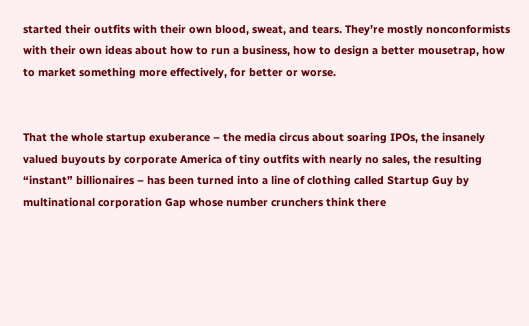started their outfits with their own blood, sweat, and tears. They’re mostly nonconformists with their own ideas about how to run a business, how to design a better mousetrap, how to market something more effectively, for better or worse.


That the whole startup exuberance – the media circus about soaring IPOs, the insanely valued buyouts by corporate America of tiny outfits with nearly no sales, the resulting “instant” billionaires – has been turned into a line of clothing called Startup Guy by multinational corporation Gap whose number crunchers think there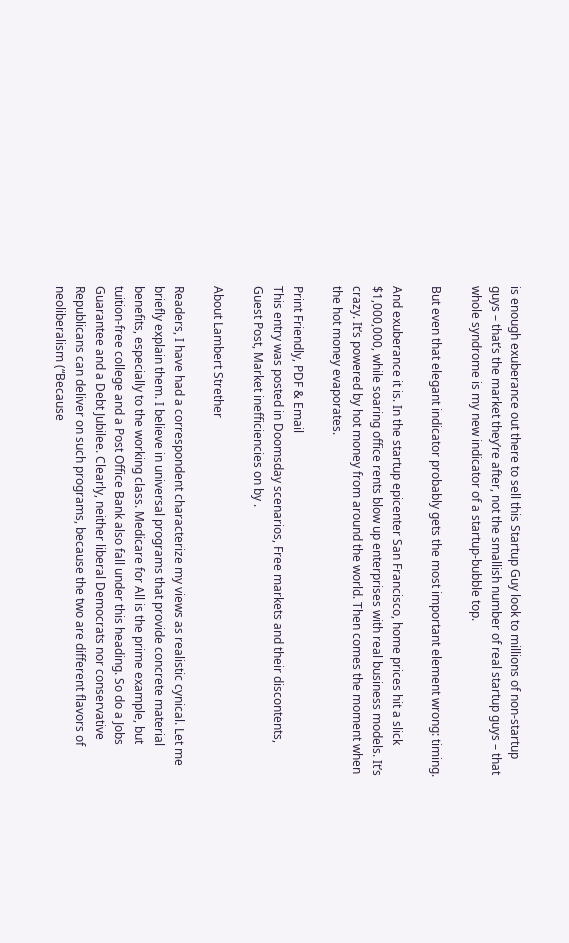is enough exuberance out there to sell this Startup Guy look to millions of non-startup guys – that’s the market they’re after, not the smallish number of real startup guys – that whole syndrome is my new indicator of a startup-bubble top.

But even that elegant indicator probably gets the most important element wrong: timing.

And exuberance it is. In the startup epicenter San Francisco, home prices hit a slick $1,000,000, while soaring office rents blow up enterprises with real business models. It’s crazy. It’s powered by hot money from around the world. Then comes the moment when the hot money evaporates.

Print Friendly, PDF & Email
This entry was posted in Doomsday scenarios, Free markets and their discontents, Guest Post, Market inefficiencies on by .

About Lambert Strether

Readers, I have had a correspondent characterize my views as realistic cynical. Let me briefly explain them. I believe in universal programs that provide concrete material benefits, especially to the working class. Medicare for All is the prime example, but tuition-free college and a Post Office Bank also fall under this heading. So do a Jobs Guarantee and a Debt Jubilee. Clearly, neither liberal Democrats nor conservative Republicans can deliver on such programs, because the two are different flavors of neoliberalism (“Because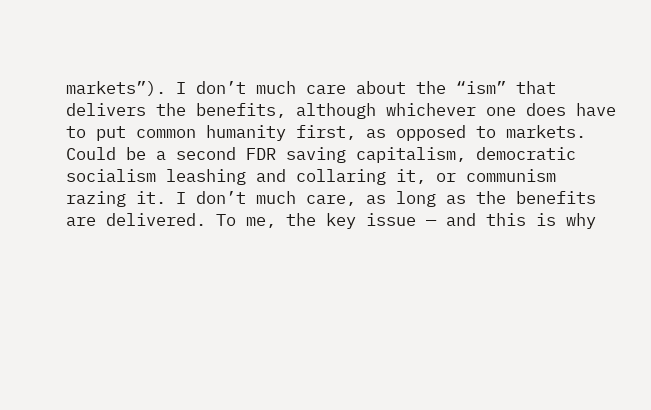markets”). I don’t much care about the “ism” that delivers the benefits, although whichever one does have to put common humanity first, as opposed to markets. Could be a second FDR saving capitalism, democratic socialism leashing and collaring it, or communism razing it. I don’t much care, as long as the benefits are delivered. To me, the key issue — and this is why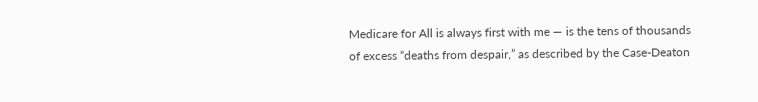Medicare for All is always first with me — is the tens of thousands of excess “deaths from despair,” as described by the Case-Deaton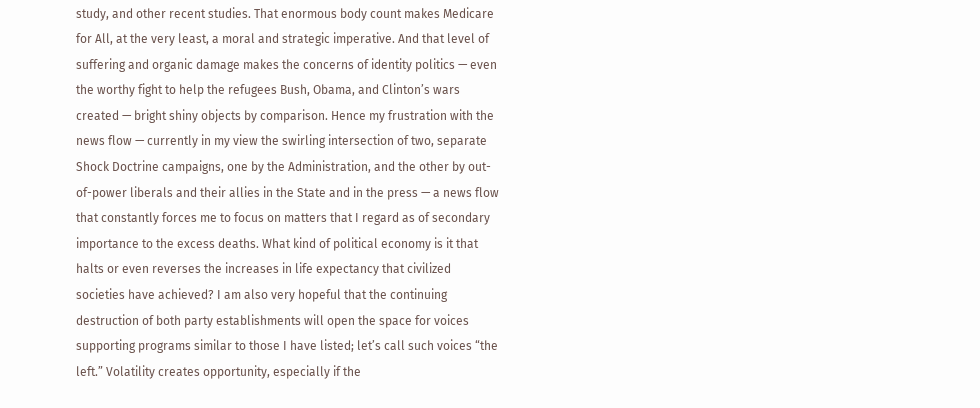study, and other recent studies. That enormous body count makes Medicare for All, at the very least, a moral and strategic imperative. And that level of suffering and organic damage makes the concerns of identity politics — even the worthy fight to help the refugees Bush, Obama, and Clinton’s wars created — bright shiny objects by comparison. Hence my frustration with the news flow — currently in my view the swirling intersection of two, separate Shock Doctrine campaigns, one by the Administration, and the other by out-of-power liberals and their allies in the State and in the press — a news flow that constantly forces me to focus on matters that I regard as of secondary importance to the excess deaths. What kind of political economy is it that halts or even reverses the increases in life expectancy that civilized societies have achieved? I am also very hopeful that the continuing destruction of both party establishments will open the space for voices supporting programs similar to those I have listed; let’s call such voices “the left.” Volatility creates opportunity, especially if the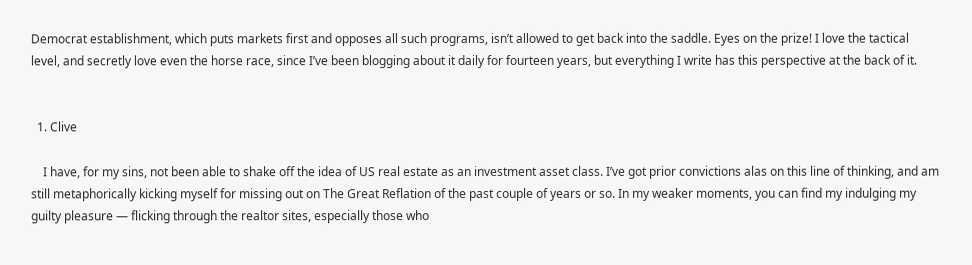Democrat establishment, which puts markets first and opposes all such programs, isn’t allowed to get back into the saddle. Eyes on the prize! I love the tactical level, and secretly love even the horse race, since I’ve been blogging about it daily for fourteen years, but everything I write has this perspective at the back of it.


  1. Clive

    I have, for my sins, not been able to shake off the idea of US real estate as an investment asset class. I’ve got prior convictions alas on this line of thinking, and am still metaphorically kicking myself for missing out on The Great Reflation of the past couple of years or so. In my weaker moments, you can find my indulging my guilty pleasure — flicking through the realtor sites, especially those who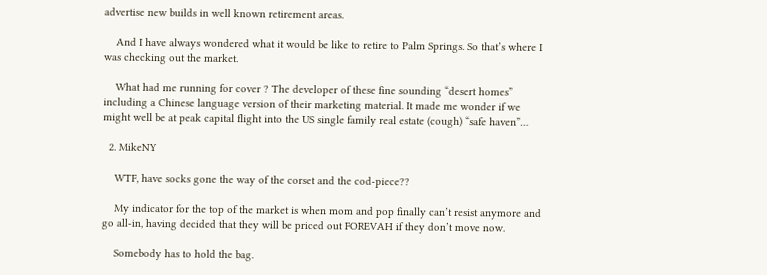advertise new builds in well known retirement areas.

    And I have always wondered what it would be like to retire to Palm Springs. So that’s where I was checking out the market.

    What had me running for cover ? The developer of these fine sounding “desert homes” including a Chinese language version of their marketing material. It made me wonder if we might well be at peak capital flight into the US single family real estate (cough) “safe haven”…

  2. MikeNY

    WTF, have socks gone the way of the corset and the cod-piece??

    My indicator for the top of the market is when mom and pop finally can’t resist anymore and go all-in, having decided that they will be priced out FOREVAH if they don’t move now.

    Somebody has to hold the bag.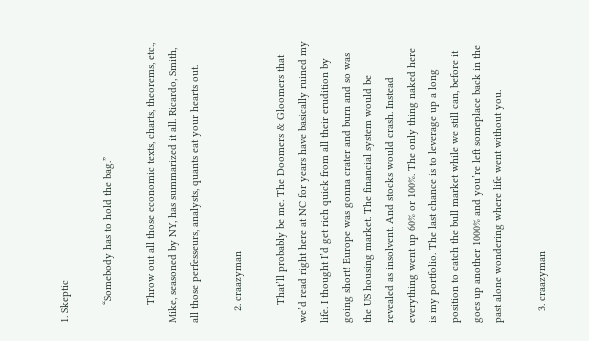1. Skeptic

      “Somebody has to hold the bag.”

      Throw out all those economic texts, charts, theorems, etc., Mike, seasoned by NY, has summarized it all. Ricardo, Smith, all those perfesseurs, analysts, quants eat your hearts out.

    2. craazyman

      That’ll probably be me. The Doomers & Gloomers that we’d read right here at NC for years have basically ruined my life. I thought I’d get rich quick from all their erudition by going short! Europe was gonna crater and burn and so was the US housing market. The financial system would be revealed as insolvent. And stocks would crash. Instead everything went up 60% or 100%. The only thing naked here is my portfolio. The last chance is to leverage up a long position to catch the bull market while we still can, before it goes up another 1000% and you’re left someplace back in the past alone wondering where life went without you.

    3. craazyman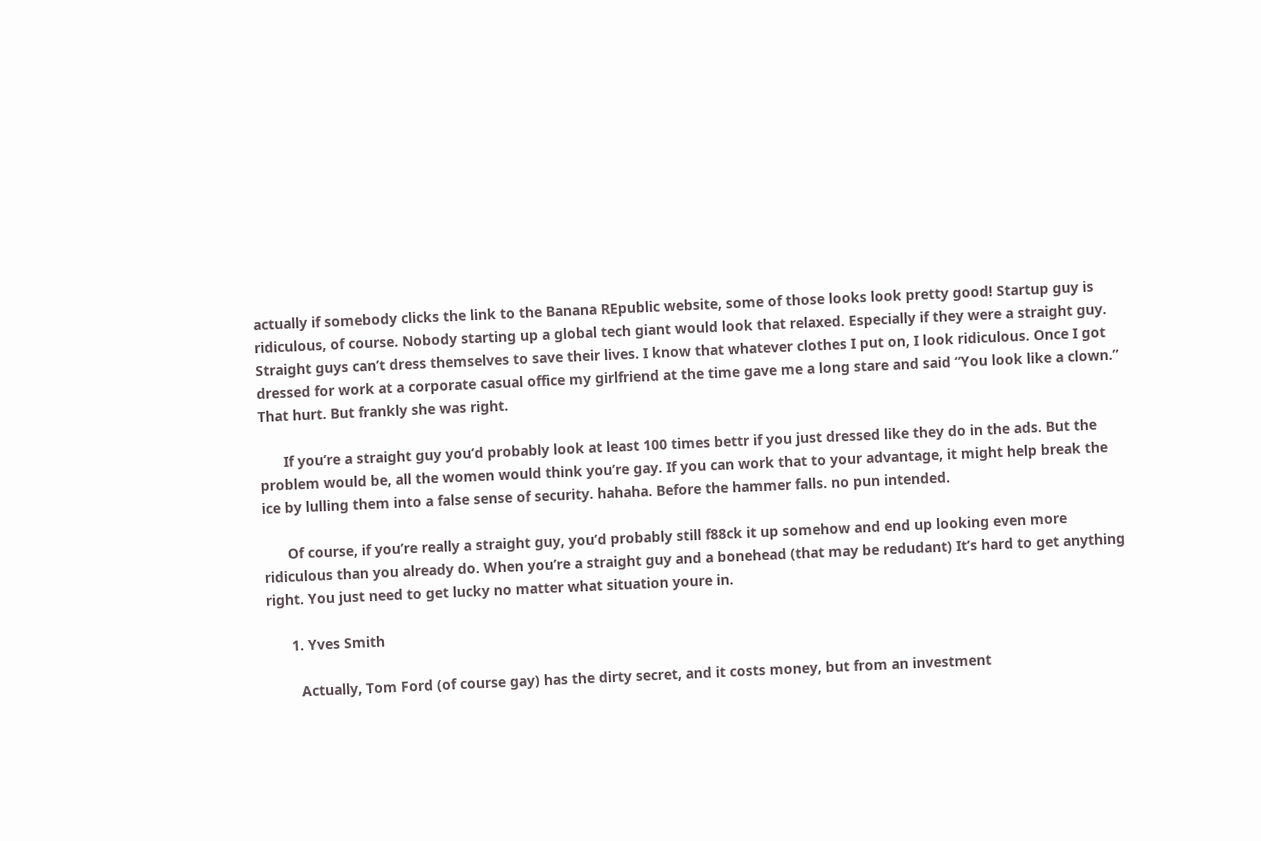actually if somebody clicks the link to the Banana REpublic website, some of those looks look pretty good! Startup guy is ridiculous, of course. Nobody starting up a global tech giant would look that relaxed. Especially if they were a straight guy. Straight guys can’t dress themselves to save their lives. I know that whatever clothes I put on, I look ridiculous. Once I got dressed for work at a corporate casual office my girlfriend at the time gave me a long stare and said “You look like a clown.” That hurt. But frankly she was right.

      If you’re a straight guy you’d probably look at least 100 times bettr if you just dressed like they do in the ads. But the problem would be, all the women would think you’re gay. If you can work that to your advantage, it might help break the ice by lulling them into a false sense of security. hahaha. Before the hammer falls. no pun intended.

      Of course, if you’re really a straight guy, you’d probably still f88ck it up somehow and end up looking even more ridiculous than you already do. When you’re a straight guy and a bonehead (that may be redudant) It’s hard to get anything right. You just need to get lucky no matter what situation youre in.

      1. Yves Smith

        Actually, Tom Ford (of course gay) has the dirty secret, and it costs money, but from an investment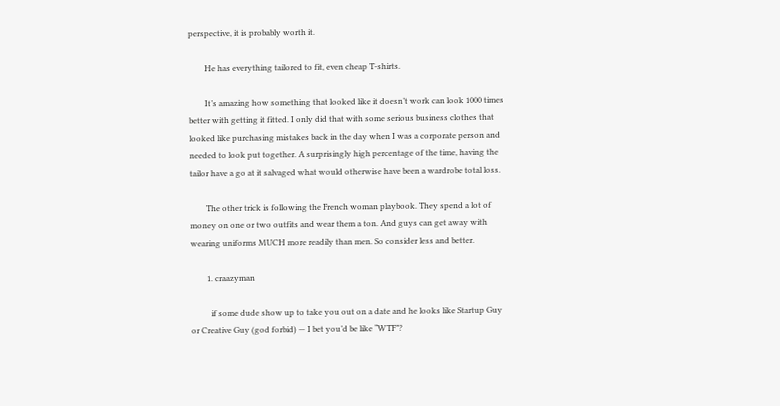perspective, it is probably worth it.

        He has everything tailored to fit, even cheap T-shirts.

        It’s amazing how something that looked like it doesn’t work can look 1000 times better with getting it fitted. I only did that with some serious business clothes that looked like purchasing mistakes back in the day when I was a corporate person and needed to look put together. A surprisingly high percentage of the time, having the tailor have a go at it salvaged what would otherwise have been a wardrobe total loss.

        The other trick is following the French woman playbook. They spend a lot of money on one or two outfits and wear them a ton. And guys can get away with wearing uniforms MUCH more readily than men. So consider less and better.

        1. craazyman

          if some dude show up to take you out on a date and he looks like Startup Guy or Creative Guy (god forbid) — I bet you’d be like “WTF”?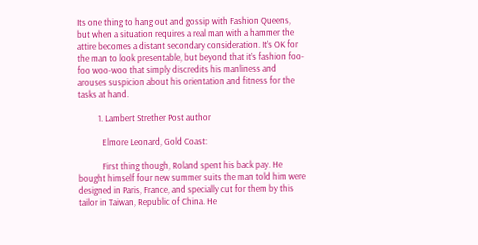Its one thing to hang out and gossip with Fashion Queens, but when a situation requires a real man with a hammer the attire becomes a distant secondary consideration. It’s OK for the man to look presentable, but beyond that it’s fashion foo-foo woo-woo that simply discredits his manliness and arouses suspicion about his orientation and fitness for the tasks at hand.

          1. Lambert Strether Post author

            Elmore Leonard, Gold Coast:

            First thing though, Roland spent his back pay. He bought himself four new summer suits the man told him were designed in Paris, France, and specially cut for them by this tailor in Taiwan, Republic of China. He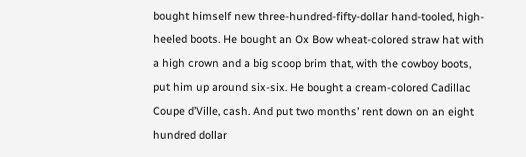bought himself new three-hundred-fifty-dollar hand-tooled, high-heeled boots. He bought an Ox Bow wheat-colored straw hat with a high crown and a big scoop brim that, with the cowboy boots, put him up around six-six. He bought a cream-colored Cadillac Coupe d’Ville, cash. And put two months’ rent down on an eight hundred dollar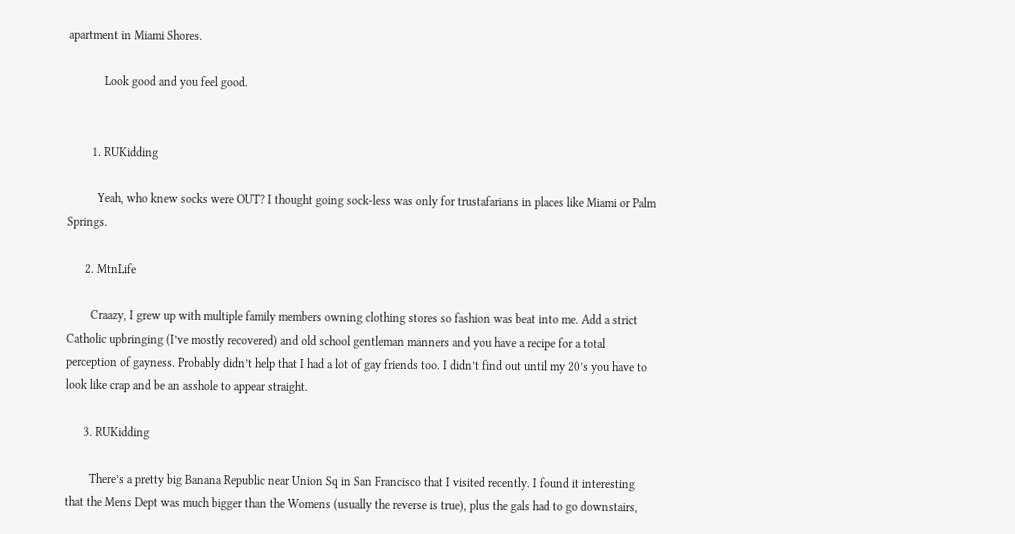apartment in Miami Shores.

            Look good and you feel good.


        1. RUKidding

          Yeah, who knew socks were OUT? I thought going sock-less was only for trustafarians in places like Miami or Palm Springs.

      2. MtnLife

        Craazy, I grew up with multiple family members owning clothing stores so fashion was beat into me. Add a strict Catholic upbringing (I’ve mostly recovered) and old school gentleman manners and you have a recipe for a total perception of gayness. Probably didn’t help that I had a lot of gay friends too. I didn’t find out until my 20’s you have to look like crap and be an asshole to appear straight.

      3. RUKidding

        There’s a pretty big Banana Republic near Union Sq in San Francisco that I visited recently. I found it interesting that the Mens Dept was much bigger than the Womens (usually the reverse is true), plus the gals had to go downstairs,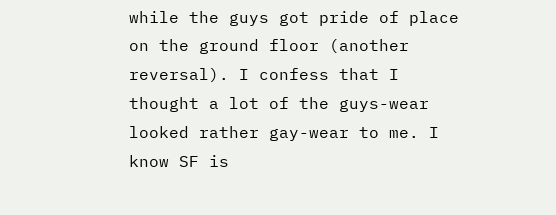while the guys got pride of place on the ground floor (another reversal). I confess that I thought a lot of the guys-wear looked rather gay-wear to me. I know SF is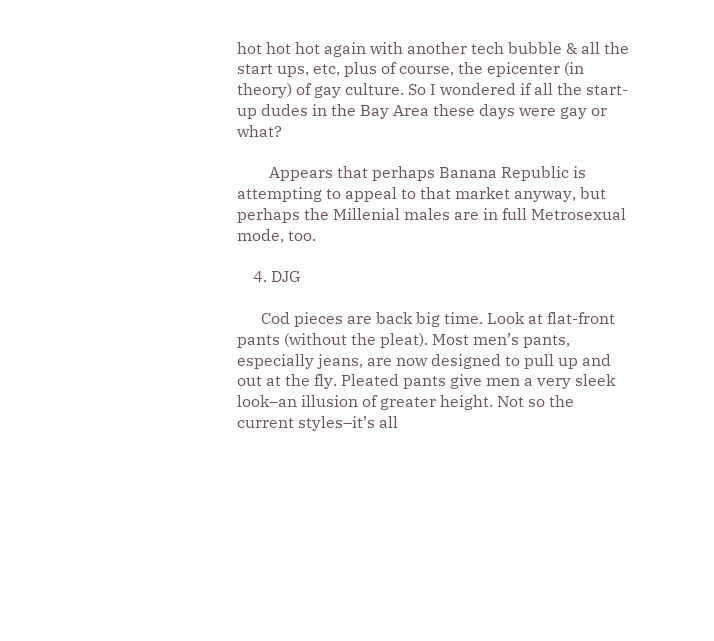hot hot hot again with another tech bubble & all the start ups, etc, plus of course, the epicenter (in theory) of gay culture. So I wondered if all the start-up dudes in the Bay Area these days were gay or what?

        Appears that perhaps Banana Republic is attempting to appeal to that market anyway, but perhaps the Millenial males are in full Metrosexual mode, too.

    4. DJG

      Cod pieces are back big time. Look at flat-front pants (without the pleat). Most men’s pants, especially jeans, are now designed to pull up and out at the fly. Pleated pants give men a very sleek look–an illusion of greater height. Not so the current styles–it’s all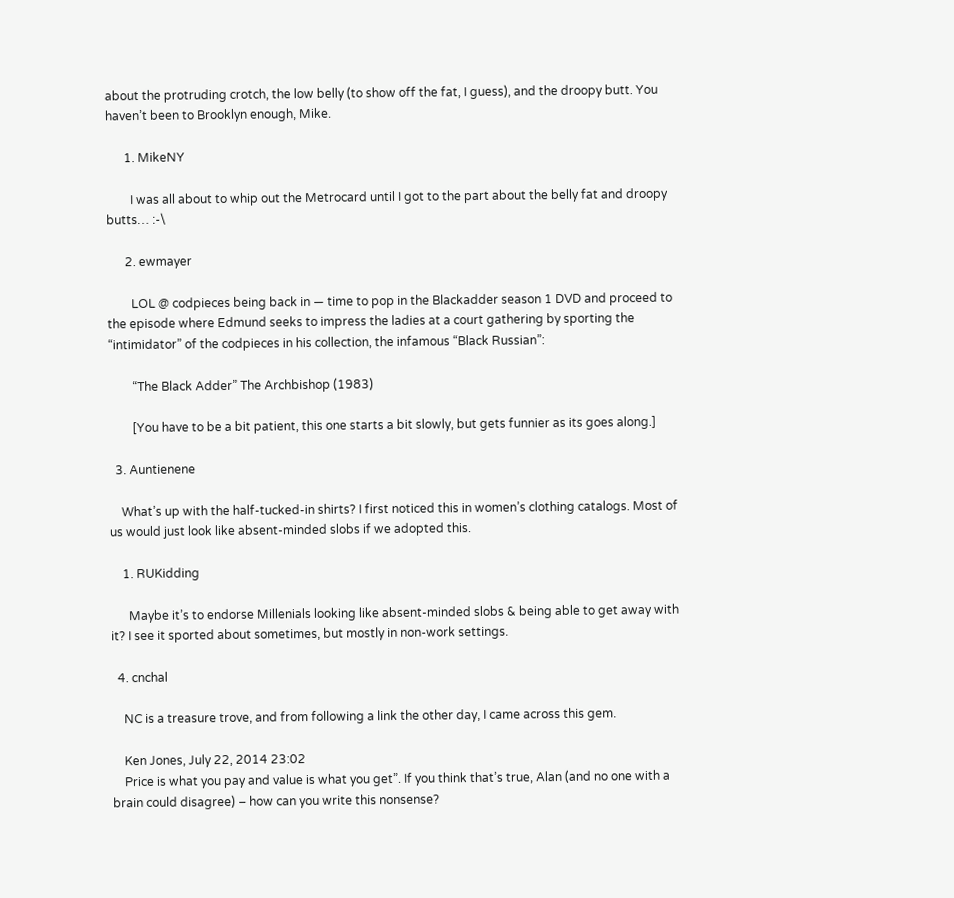about the protruding crotch, the low belly (to show off the fat, I guess), and the droopy butt. You haven’t been to Brooklyn enough, Mike.

      1. MikeNY

        I was all about to whip out the Metrocard until I got to the part about the belly fat and droopy butts… :-\

      2. ewmayer

        LOL @ codpieces being back in — time to pop in the Blackadder season 1 DVD and proceed to the episode where Edmund seeks to impress the ladies at a court gathering by sporting the “intimidator” of the codpieces in his collection, the infamous “Black Russian”:

        “The Black Adder” The Archbishop (1983)

        [You have to be a bit patient, this one starts a bit slowly, but gets funnier as its goes along.]

  3. Auntienene

    What’s up with the half-tucked-in shirts? I first noticed this in women’s clothing catalogs. Most of us would just look like absent-minded slobs if we adopted this.

    1. RUKidding

      Maybe it’s to endorse Millenials looking like absent-minded slobs & being able to get away with it? I see it sported about sometimes, but mostly in non-work settings.

  4. cnchal

    NC is a treasure trove, and from following a link the other day, I came across this gem.

    Ken Jones, July 22, 2014 23:02
    Price is what you pay and value is what you get”. If you think that’s true, Alan (and no one with a brain could disagree) – how can you write this nonsense?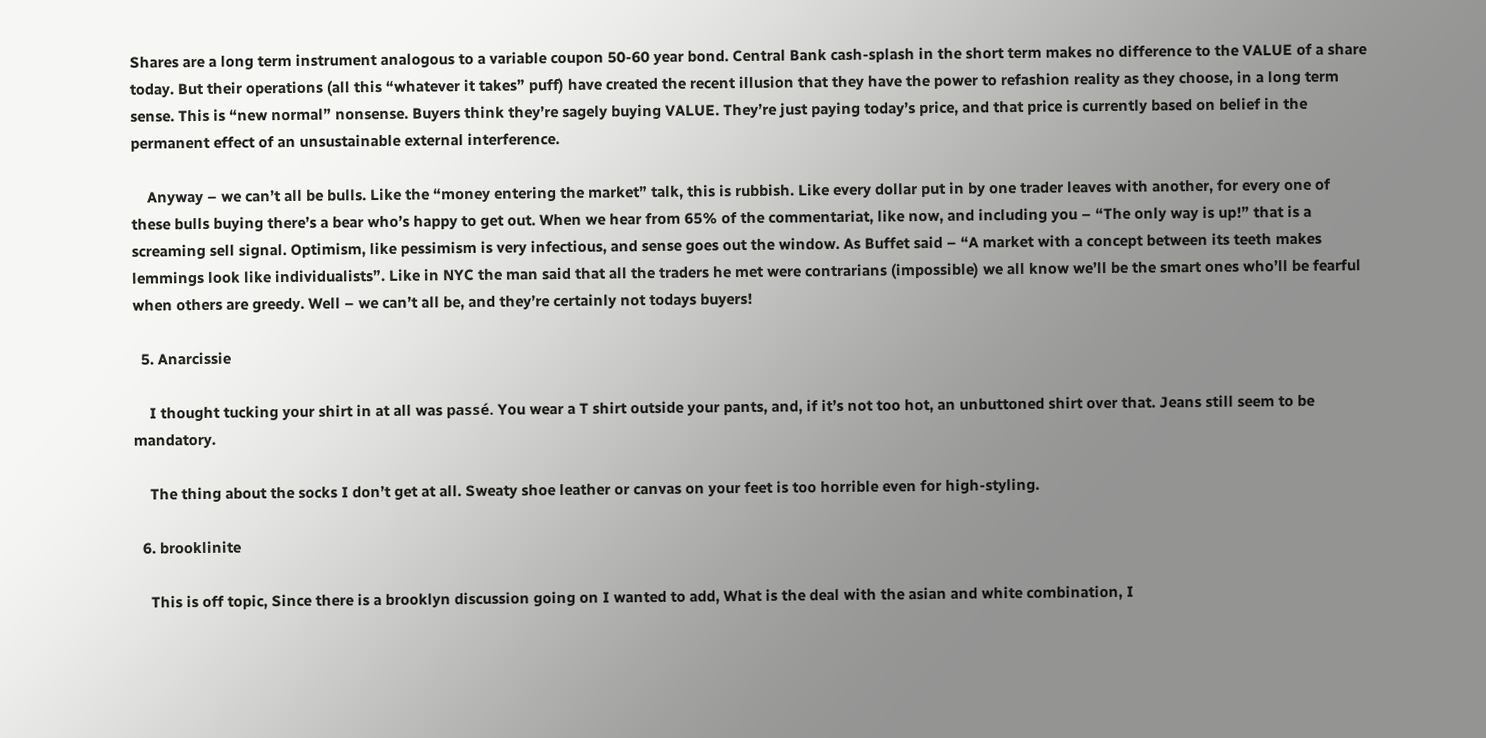Shares are a long term instrument analogous to a variable coupon 50-60 year bond. Central Bank cash-splash in the short term makes no difference to the VALUE of a share today. But their operations (all this “whatever it takes” puff) have created the recent illusion that they have the power to refashion reality as they choose, in a long term sense. This is “new normal” nonsense. Buyers think they’re sagely buying VALUE. They’re just paying today’s price, and that price is currently based on belief in the permanent effect of an unsustainable external interference.

    Anyway – we can’t all be bulls. Like the “money entering the market” talk, this is rubbish. Like every dollar put in by one trader leaves with another, for every one of these bulls buying there’s a bear who’s happy to get out. When we hear from 65% of the commentariat, like now, and including you – “The only way is up!” that is a screaming sell signal. Optimism, like pessimism is very infectious, and sense goes out the window. As Buffet said – “A market with a concept between its teeth makes lemmings look like individualists”. Like in NYC the man said that all the traders he met were contrarians (impossible) we all know we’ll be the smart ones who’ll be fearful when others are greedy. Well – we can’t all be, and they’re certainly not todays buyers!

  5. Anarcissie

    I thought tucking your shirt in at all was passé. You wear a T shirt outside your pants, and, if it’s not too hot, an unbuttoned shirt over that. Jeans still seem to be mandatory.

    The thing about the socks I don’t get at all. Sweaty shoe leather or canvas on your feet is too horrible even for high-styling.

  6. brooklinite

    This is off topic, Since there is a brooklyn discussion going on I wanted to add, What is the deal with the asian and white combination, I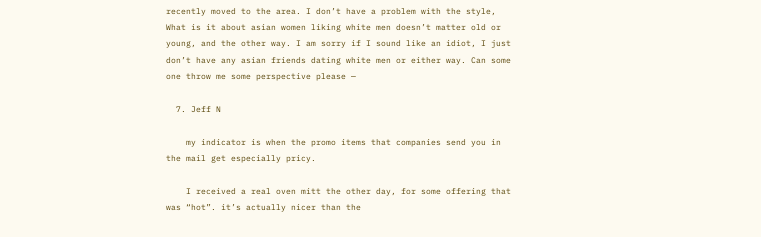recently moved to the area. I don’t have a problem with the style, What is it about asian women liking white men doesn’t matter old or young, and the other way. I am sorry if I sound like an idiot, I just don’t have any asian friends dating white men or either way. Can some one throw me some perspective please —

  7. Jeff N

    my indicator is when the promo items that companies send you in the mail get especially pricy.

    I received a real oven mitt the other day, for some offering that was “hot”. it’s actually nicer than the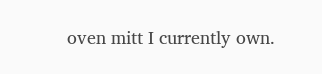oven mitt I currently own.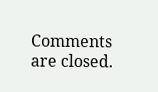Comments are closed.